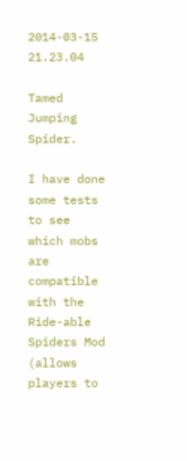2014-03-15 21.23.04

Tamed Jumping Spider.

I have done some tests to see which mobs are compatible with the Ride-able Spiders Mod (allows players to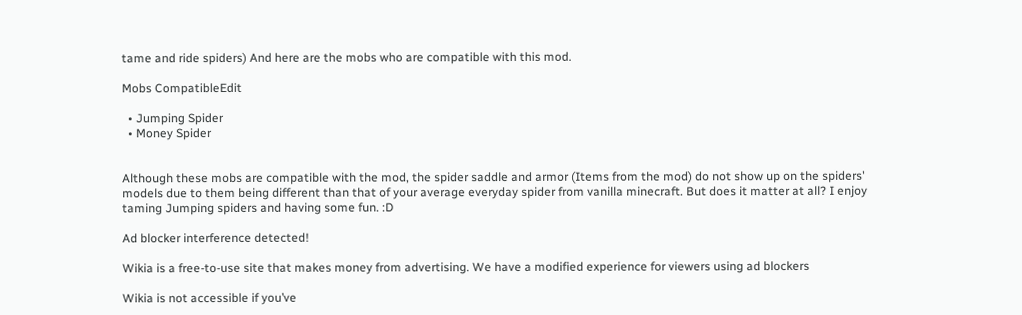tame and ride spiders) And here are the mobs who are compatible with this mod.

Mobs CompatibleEdit

  • Jumping Spider
  • Money Spider


Although these mobs are compatible with the mod, the spider saddle and armor (Items from the mod) do not show up on the spiders' models due to them being different than that of your average everyday spider from vanilla minecraft. But does it matter at all? I enjoy taming Jumping spiders and having some fun. :D

Ad blocker interference detected!

Wikia is a free-to-use site that makes money from advertising. We have a modified experience for viewers using ad blockers

Wikia is not accessible if you’ve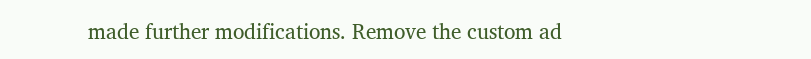made further modifications. Remove the custom ad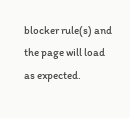blocker rule(s) and the page will load as expected.